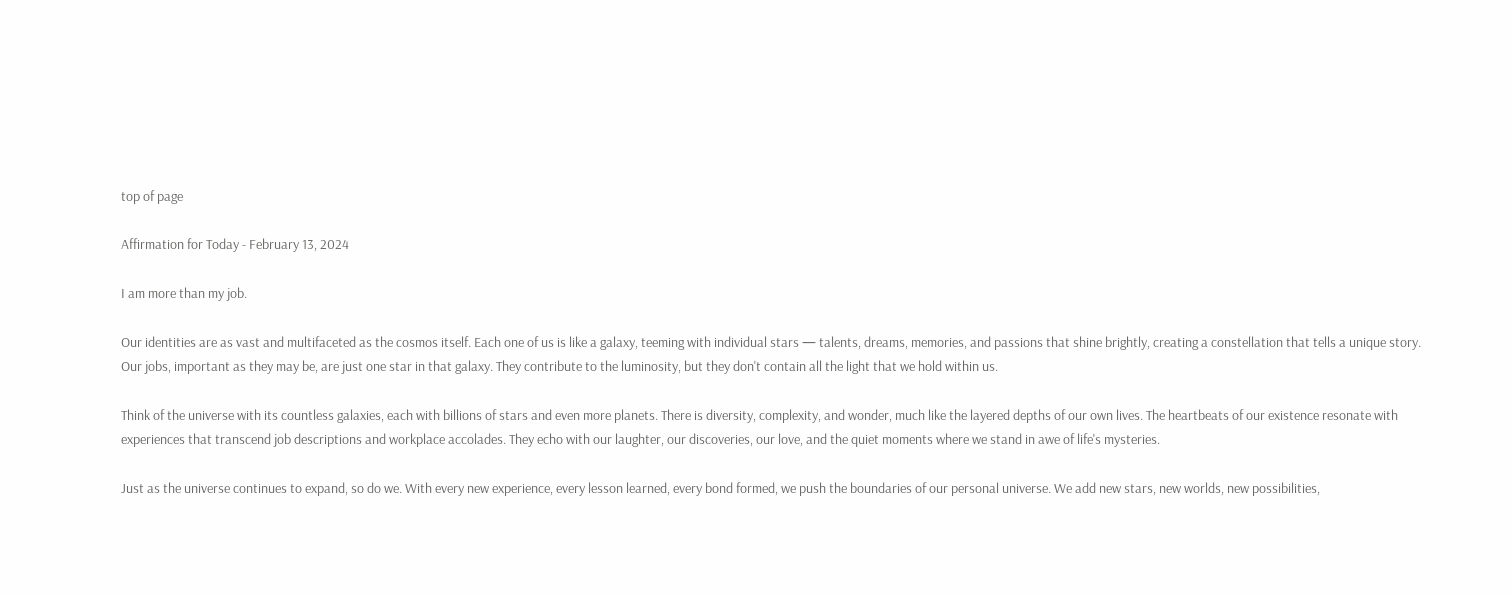top of page

Affirmation for Today - February 13, 2024

I am more than my job.

Our identities are as vast and multifaceted as the cosmos itself. Each one of us is like a galaxy, teeming with individual stars — talents, dreams, memories, and passions that shine brightly, creating a constellation that tells a unique story. Our jobs, important as they may be, are just one star in that galaxy. They contribute to the luminosity, but they don't contain all the light that we hold within us.

Think of the universe with its countless galaxies, each with billions of stars and even more planets. There is diversity, complexity, and wonder, much like the layered depths of our own lives. The heartbeats of our existence resonate with experiences that transcend job descriptions and workplace accolades. They echo with our laughter, our discoveries, our love, and the quiet moments where we stand in awe of life's mysteries.

Just as the universe continues to expand, so do we. With every new experience, every lesson learned, every bond formed, we push the boundaries of our personal universe. We add new stars, new worlds, new possibilities,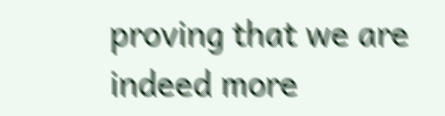proving that we are indeed more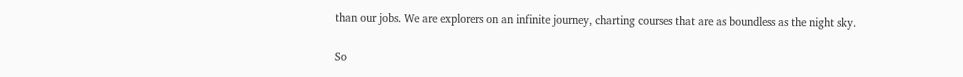than our jobs. We are explorers on an infinite journey, charting courses that are as boundless as the night sky.

So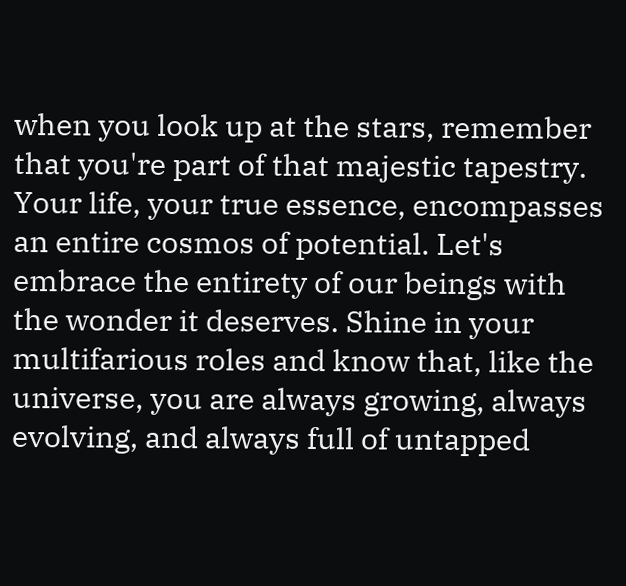when you look up at the stars, remember that you're part of that majestic tapestry. Your life, your true essence, encompasses an entire cosmos of potential. Let's embrace the entirety of our beings with the wonder it deserves. Shine in your multifarious roles and know that, like the universe, you are always growing, always evolving, and always full of untapped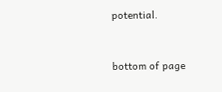potential.


bottom of page